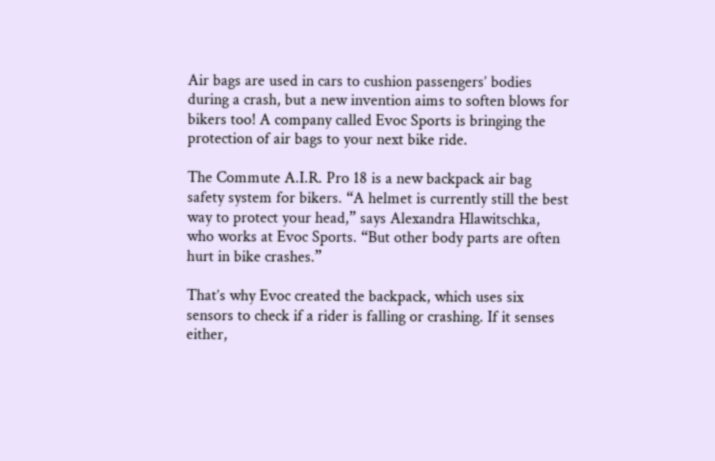Air bags are used in cars to cushion passengers’ bodies during a crash, but a new invention aims to soften blows for bikers too! A company called Evoc Sports is bringing the protection of air bags to your next bike ride.

The Commute A.I.R. Pro 18 is a new backpack air bag safety system for bikers. “A helmet is currently still the best way to protect your head,” says Alexandra Hlawitschka, who works at Evoc Sports. “But other body parts are often hurt in bike crashes.”

That’s why Evoc created the backpack, which uses six sensors to check if a rider is falling or crashing. If it senses either,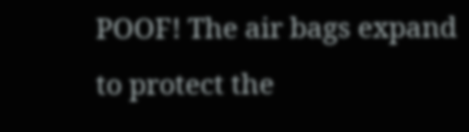POOF! The air bags expand to protect the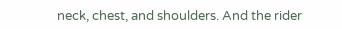neck, chest, and shoulders. And the rider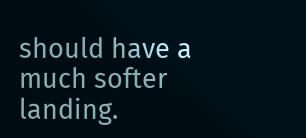should have a much softer landing.